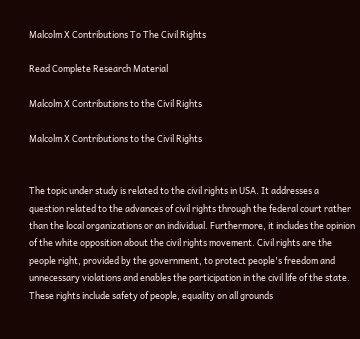Malcolm X Contributions To The Civil Rights

Read Complete Research Material

Malcolm X Contributions to the Civil Rights

Malcolm X Contributions to the Civil Rights


The topic under study is related to the civil rights in USA. It addresses a question related to the advances of civil rights through the federal court rather than the local organizations or an individual. Furthermore, it includes the opinion of the white opposition about the civil rights movement. Civil rights are the people right, provided by the government, to protect people's freedom and unnecessary violations and enables the participation in the civil life of the state. These rights include safety of people, equality on all grounds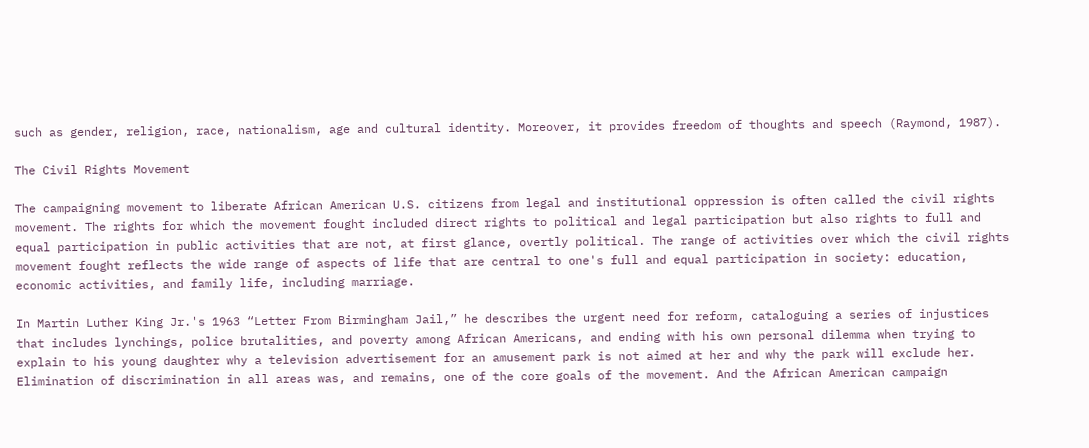such as gender, religion, race, nationalism, age and cultural identity. Moreover, it provides freedom of thoughts and speech (Raymond, 1987).

The Civil Rights Movement

The campaigning movement to liberate African American U.S. citizens from legal and institutional oppression is often called the civil rights movement. The rights for which the movement fought included direct rights to political and legal participation but also rights to full and equal participation in public activities that are not, at first glance, overtly political. The range of activities over which the civil rights movement fought reflects the wide range of aspects of life that are central to one's full and equal participation in society: education, economic activities, and family life, including marriage.

In Martin Luther King Jr.'s 1963 “Letter From Birmingham Jail,” he describes the urgent need for reform, cataloguing a series of injustices that includes lynchings, police brutalities, and poverty among African Americans, and ending with his own personal dilemma when trying to explain to his young daughter why a television advertisement for an amusement park is not aimed at her and why the park will exclude her. Elimination of discrimination in all areas was, and remains, one of the core goals of the movement. And the African American campaign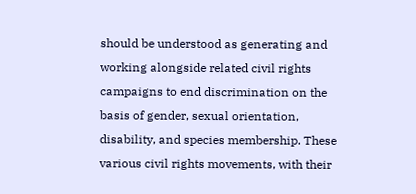should be understood as generating and working alongside related civil rights campaigns to end discrimination on the basis of gender, sexual orientation, disability, and species membership. These various civil rights movements, with their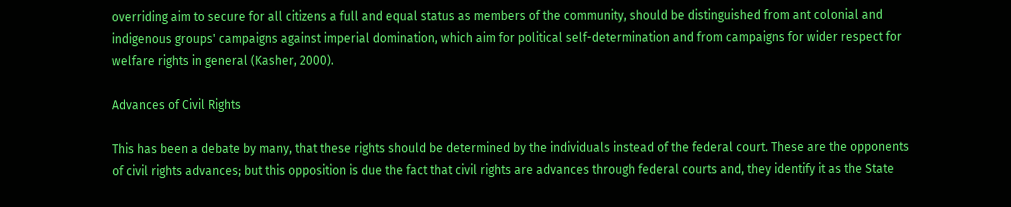overriding aim to secure for all citizens a full and equal status as members of the community, should be distinguished from ant colonial and indigenous groups' campaigns against imperial domination, which aim for political self-determination and from campaigns for wider respect for welfare rights in general (Kasher, 2000).

Advances of Civil Rights

This has been a debate by many, that these rights should be determined by the individuals instead of the federal court. These are the opponents of civil rights advances; but this opposition is due the fact that civil rights are advances through federal courts and, they identify it as the State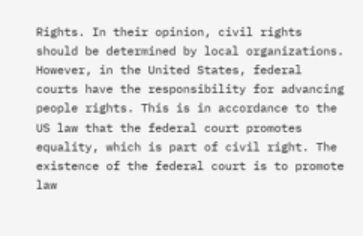Rights. In their opinion, civil rights should be determined by local organizations. However, in the United States, federal courts have the responsibility for advancing people rights. This is in accordance to the US law that the federal court promotes equality, which is part of civil right. The existence of the federal court is to promote law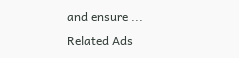and ensure ...
Related Ads